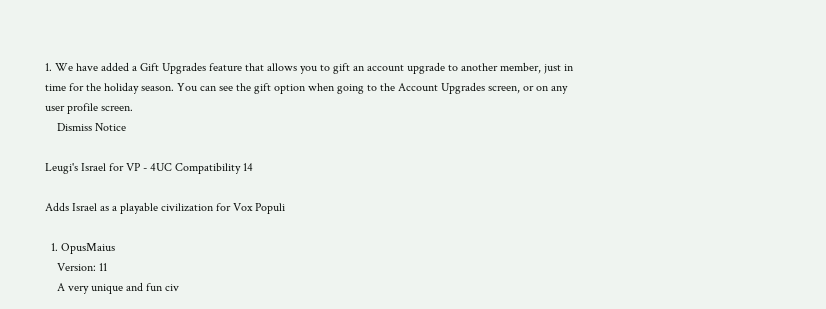1. We have added a Gift Upgrades feature that allows you to gift an account upgrade to another member, just in time for the holiday season. You can see the gift option when going to the Account Upgrades screen, or on any user profile screen.
    Dismiss Notice

Leugi's Israel for VP - 4UC Compatibility 14

Adds Israel as a playable civilization for Vox Populi

  1. OpusMaius
    Version: 11
    A very unique and fun civ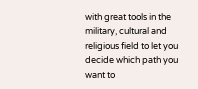with great tools in the military, cultural and religious field to let you decide which path you want to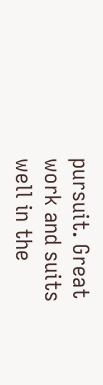pursuit. Great work and suits well in the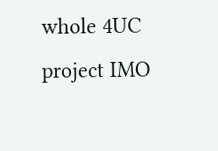whole 4UC project IMO